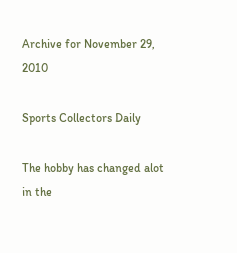Archive for November 29, 2010

Sports Collectors Daily

The hobby has changed alot in the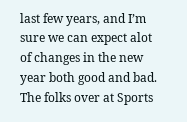last few years, and I’m sure we can expect alot of changes in the new year both good and bad. The folks over at Sports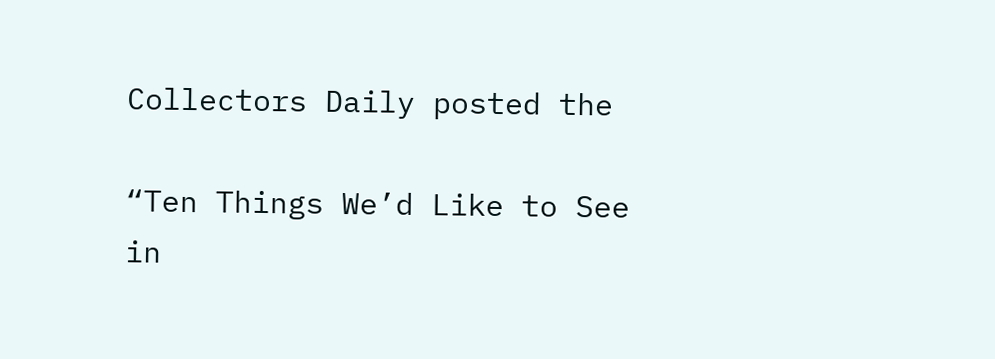Collectors Daily posted the

“Ten Things We’d Like to See in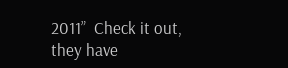2011”  Check it out, they have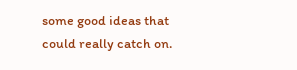some good ideas that could really catch on.